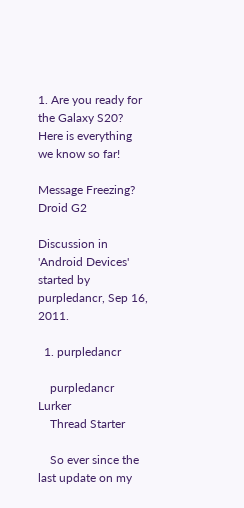1. Are you ready for the Galaxy S20? Here is everything we know so far!

Message Freezing? Droid G2

Discussion in 'Android Devices' started by purpledancr, Sep 16, 2011.

  1. purpledancr

    purpledancr Lurker
    Thread Starter

    So ever since the last update on my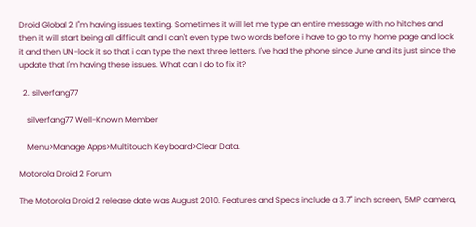Droid Global 2 I''m having issues texting. Sometimes it will let me type an entire message with no hitches and then it will start being all difficult and I can't even type two words before i have to go to my home page and lock it and then UN-lock it so that i can type the next three letters. I've had the phone since June and its just since the update that I'm having these issues. What can I do to fix it?

  2. silverfang77

    silverfang77 Well-Known Member

    Menu>Manage Apps>Multitouch Keyboard>Clear Data.

Motorola Droid 2 Forum

The Motorola Droid 2 release date was August 2010. Features and Specs include a 3.7" inch screen, 5MP camera,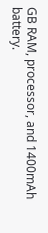GB RAM, processor, and 1400mAh battery.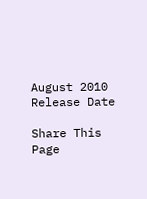August 2010
Release Date

Share This Page